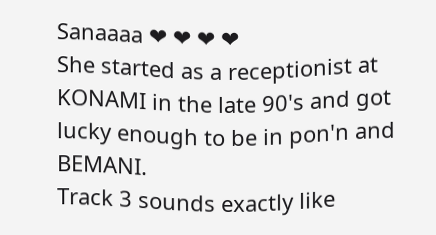Sanaaaa ❤ ❤ ❤ ❤
She started as a receptionist at KONAMI in the late 90's and got lucky enough to be in pon'n and BEMANI.
Track 3 sounds exactly like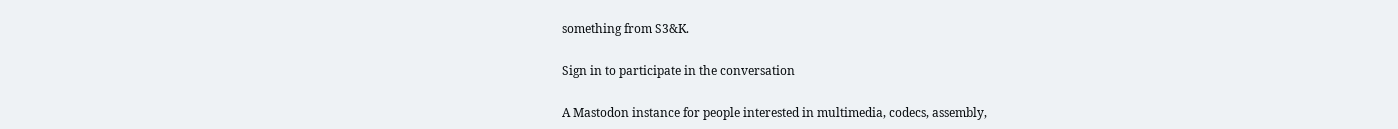something from S3&K.

Sign in to participate in the conversation

A Mastodon instance for people interested in multimedia, codecs, assembly,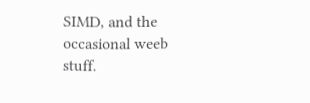SIMD, and the occasional weeb stuff.